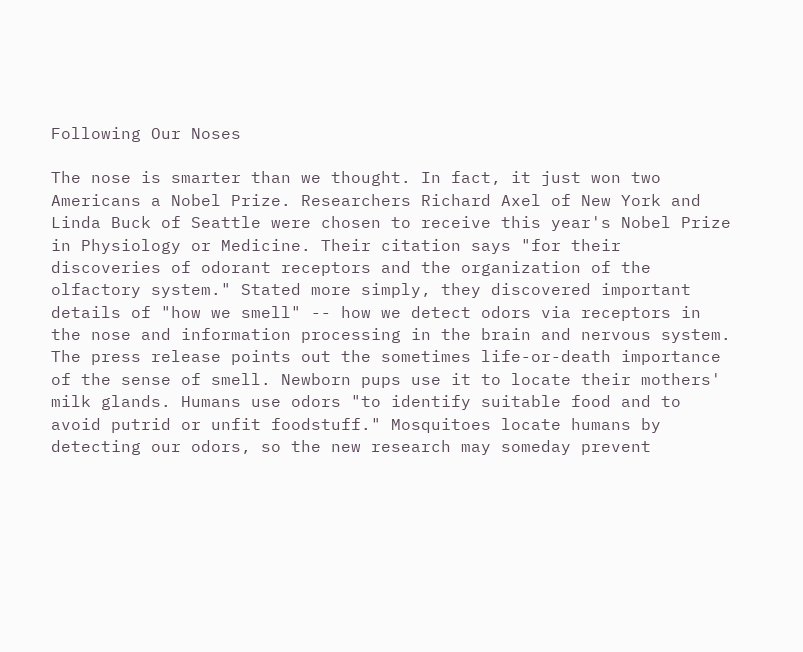Following Our Noses

The nose is smarter than we thought. In fact, it just won two Americans a Nobel Prize. Researchers Richard Axel of New York and Linda Buck of Seattle were chosen to receive this year's Nobel Prize in Physiology or Medicine. Their citation says "for their discoveries of odorant receptors and the organization of the olfactory system." Stated more simply, they discovered important details of "how we smell" -- how we detect odors via receptors in the nose and information processing in the brain and nervous system. The press release points out the sometimes life-or-death importance of the sense of smell. Newborn pups use it to locate their mothers' milk glands. Humans use odors "to identify suitable food and to avoid putrid or unfit foodstuff." Mosquitoes locate humans by detecting our odors, so the new research may someday prevent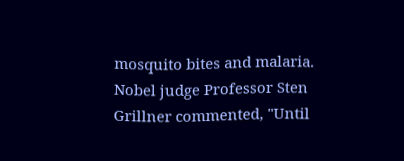mosquito bites and malaria. Nobel judge Professor Sten Grillner commented, "Until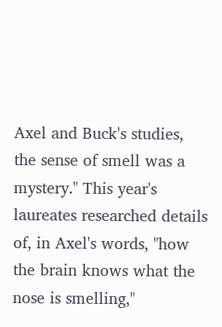Axel and Buck's studies, the sense of smell was a mystery." This year's laureates researched details of, in Axel's words, "how the brain knows what the nose is smelling,"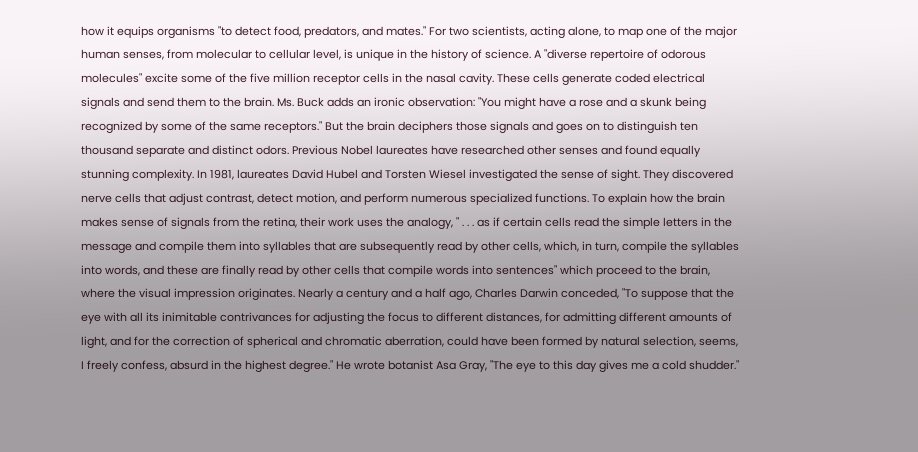how it equips organisms "to detect food, predators, and mates." For two scientists, acting alone, to map one of the major human senses, from molecular to cellular level, is unique in the history of science. A "diverse repertoire of odorous molecules" excite some of the five million receptor cells in the nasal cavity. These cells generate coded electrical signals and send them to the brain. Ms. Buck adds an ironic observation: "You might have a rose and a skunk being recognized by some of the same receptors." But the brain deciphers those signals and goes on to distinguish ten thousand separate and distinct odors. Previous Nobel laureates have researched other senses and found equally stunning complexity. In 1981, laureates David Hubel and Torsten Wiesel investigated the sense of sight. They discovered nerve cells that adjust contrast, detect motion, and perform numerous specialized functions. To explain how the brain makes sense of signals from the retina, their work uses the analogy, " . . . as if certain cells read the simple letters in the message and compile them into syllables that are subsequently read by other cells, which, in turn, compile the syllables into words, and these are finally read by other cells that compile words into sentences" which proceed to the brain, where the visual impression originates. Nearly a century and a half ago, Charles Darwin conceded, "To suppose that the eye with all its inimitable contrivances for adjusting the focus to different distances, for admitting different amounts of light, and for the correction of spherical and chromatic aberration, could have been formed by natural selection, seems, I freely confess, absurd in the highest degree." He wrote botanist Asa Gray, "The eye to this day gives me a cold shudder."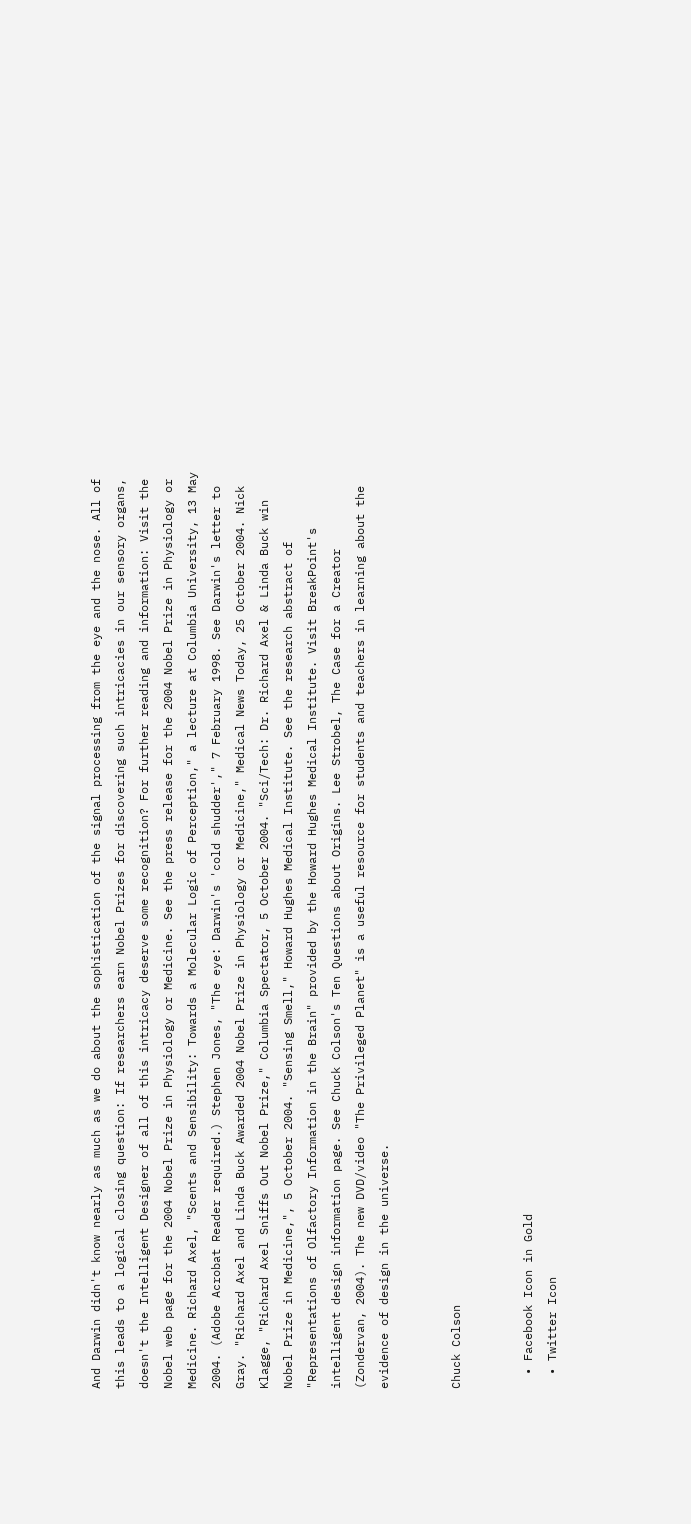And Darwin didn't know nearly as much as we do about the sophistication of the signal processing from the eye and the nose. All of this leads to a logical closing question: If researchers earn Nobel Prizes for discovering such intricacies in our sensory organs, doesn't the Intelligent Designer of all of this intricacy deserve some recognition? For further reading and information: Visit the Nobel web page for the 2004 Nobel Prize in Physiology or Medicine. See the press release for the 2004 Nobel Prize in Physiology or Medicine. Richard Axel, "Scents and Sensibility: Towards a Molecular Logic of Perception," a lecture at Columbia University, 13 May 2004. (Adobe Acrobat Reader required.) Stephen Jones, "The eye: Darwin's 'cold shudder'," 7 February 1998. See Darwin's letter to Gray. "Richard Axel and Linda Buck Awarded 2004 Nobel Prize in Physiology or Medicine," Medical News Today, 25 October 2004. Nick Klagge, "Richard Axel Sniffs Out Nobel Prize," Columbia Spectator, 5 October 2004. "Sci/Tech: Dr. Richard Axel & Linda Buck win Nobel Prize in Medicine,", 5 October 2004. "Sensing Smell," Howard Hughes Medical Institute. See the research abstract of "Representations of Olfactory Information in the Brain" provided by the Howard Hughes Medical Institute. Visit BreakPoint's intelligent design information page. See Chuck Colson's Ten Questions about Origins. Lee Strobel, The Case for a Creator (Zondervan, 2004). The new DVD/video "The Privileged Planet" is a useful resource for students and teachers in learning about the evidence of design in the universe.


Chuck Colson


  • Facebook Icon in Gold
  • Twitter Icon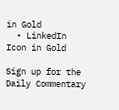in Gold
  • LinkedIn Icon in Gold

Sign up for the Daily Commentary